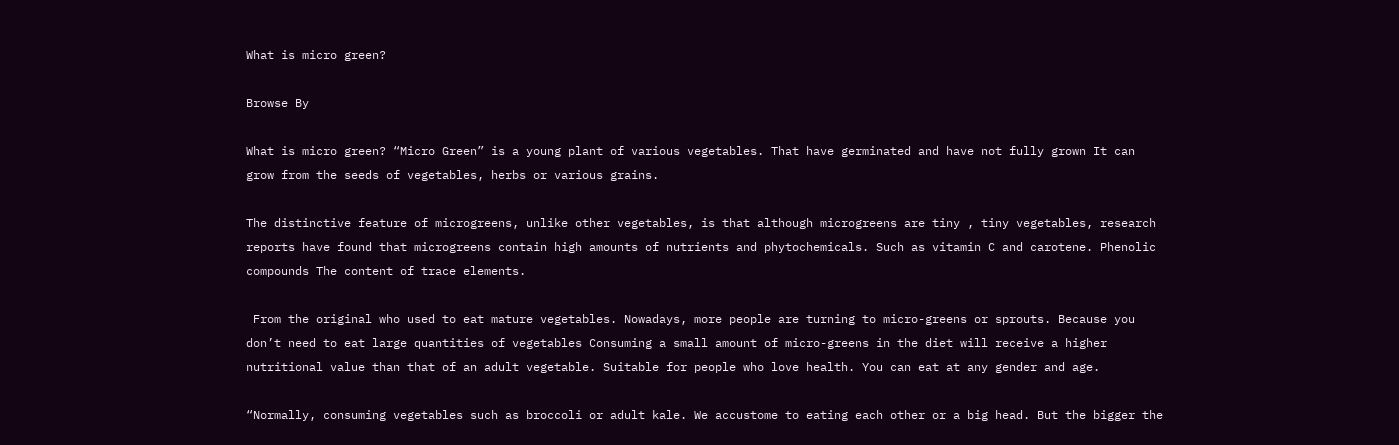What is micro green?

Browse By

What is micro green? “Micro Green” is a young plant of various vegetables. That have germinated and have not fully grown It can grow from the seeds of vegetables, herbs or various grains.

The distinctive feature of microgreens, unlike other vegetables, is that although microgreens are tiny , tiny vegetables, research reports have found that microgreens contain high amounts of nutrients and phytochemicals. Such as vitamin C and carotene. Phenolic compounds The content of trace elements.

 From the original who used to eat mature vegetables. Nowadays, more people are turning to micro-greens or sprouts. Because you don’t need to eat large quantities of vegetables Consuming a small amount of micro-greens in the diet will receive a higher nutritional value than that of an adult vegetable. Suitable for people who love health. You can eat at any gender and age.

“Normally, consuming vegetables such as broccoli or adult kale. We accustome to eating each other or a big head. But the bigger the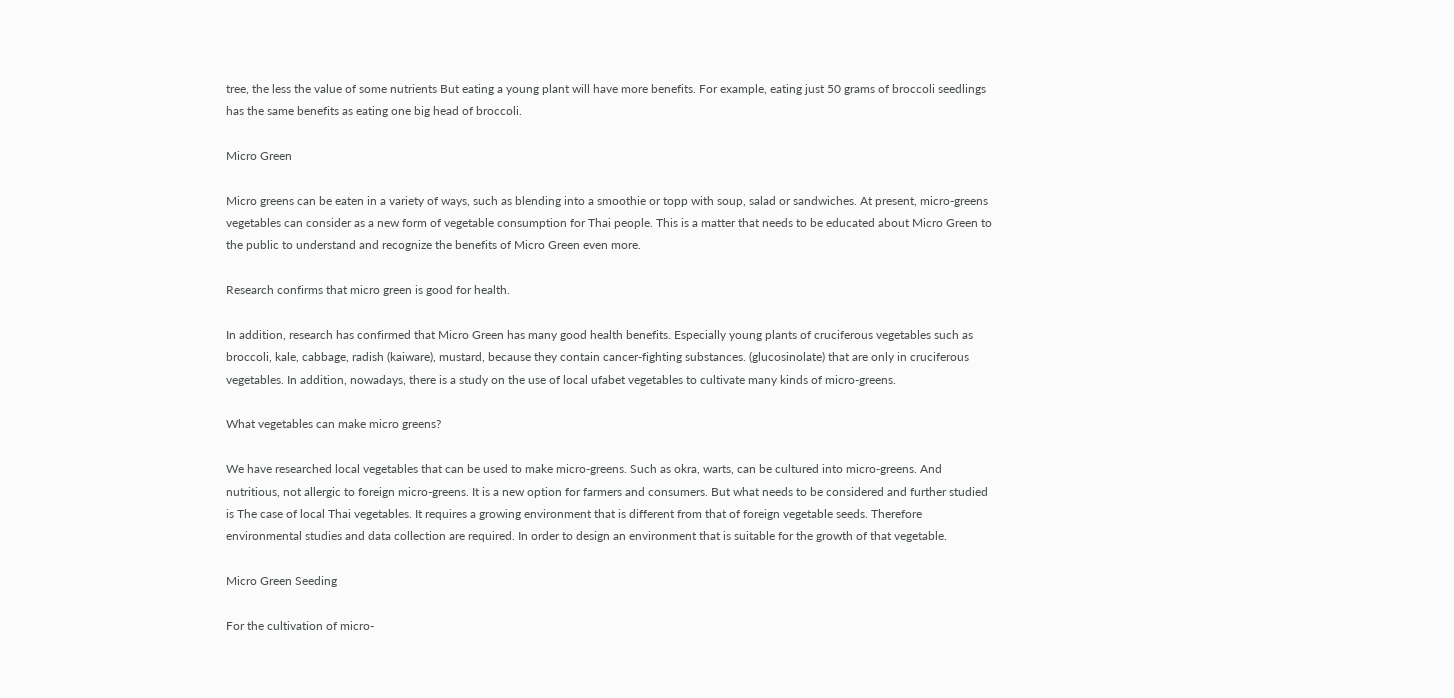tree, the less the value of some nutrients But eating a young plant will have more benefits. For example, eating just 50 grams of broccoli seedlings has the same benefits as eating one big head of broccoli.

Micro Green

Micro greens can be eaten in a variety of ways, such as blending into a smoothie or topp with soup, salad or sandwiches. At present, micro-greens vegetables can consider as a new form of vegetable consumption for Thai people. This is a matter that needs to be educated about Micro Green to the public to understand and recognize the benefits of Micro Green even more.

Research confirms that micro green is good for health.

In addition, research has confirmed that Micro Green has many good health benefits. Especially young plants of cruciferous vegetables such as broccoli, kale, cabbage, radish (kaiware), mustard, because they contain cancer-fighting substances. (glucosinolate) that are only in cruciferous vegetables. In addition, nowadays, there is a study on the use of local ufabet vegetables to cultivate many kinds of micro-greens.

What vegetables can make micro greens?

We have researched local vegetables that can be used to make micro-greens. Such as okra, warts, can be cultured into micro-greens. And nutritious, not allergic to foreign micro-greens. It is a new option for farmers and consumers. But what needs to be considered and further studied is The case of local Thai vegetables. It requires a growing environment that is different from that of foreign vegetable seeds. Therefore environmental studies and data collection are required. In order to design an environment that is suitable for the growth of that vegetable.

Micro Green Seeding

For the cultivation of micro-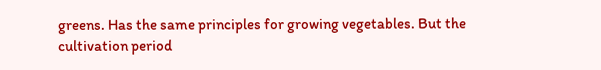greens. Has the same principles for growing vegetables. But the cultivation period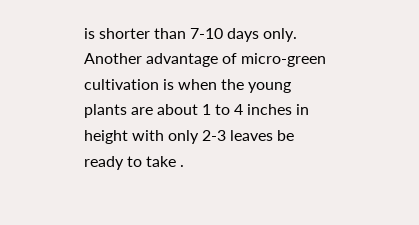is shorter than 7-10 days only. Another advantage of micro-green cultivation is when the young plants are about 1 to 4 inches in height with only 2-3 leaves be ready to take .